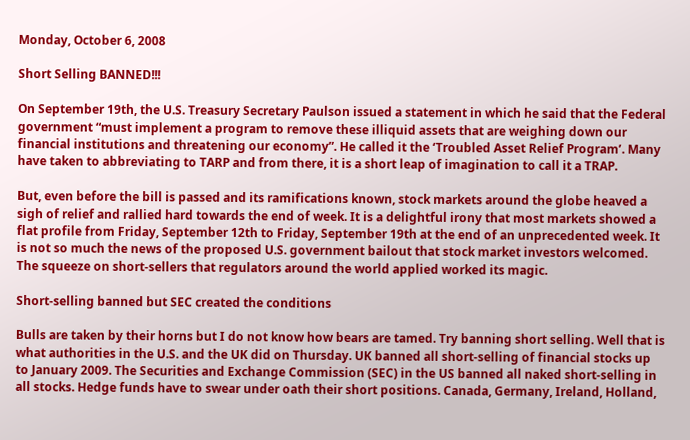Monday, October 6, 2008

Short Selling BANNED!!!

On September 19th, the U.S. Treasury Secretary Paulson issued a statement in which he said that the Federal government “must implement a program to remove these illiquid assets that are weighing down our financial institutions and threatening our economy”. He called it the ‘Troubled Asset Relief Program’. Many have taken to abbreviating to TARP and from there, it is a short leap of imagination to call it a TRAP.

But, even before the bill is passed and its ramifications known, stock markets around the globe heaved a sigh of relief and rallied hard towards the end of week. It is a delightful irony that most markets showed a flat profile from Friday, September 12th to Friday, September 19th at the end of an unprecedented week. It is not so much the news of the proposed U.S. government bailout that stock market investors welcomed. The squeeze on short-sellers that regulators around the world applied worked its magic.

Short-selling banned but SEC created the conditions

Bulls are taken by their horns but I do not know how bears are tamed. Try banning short selling. Well that is what authorities in the U.S. and the UK did on Thursday. UK banned all short-selling of financial stocks up to January 2009. The Securities and Exchange Commission (SEC) in the US banned all naked short-selling in all stocks. Hedge funds have to swear under oath their short positions. Canada, Germany, Ireland, Holland,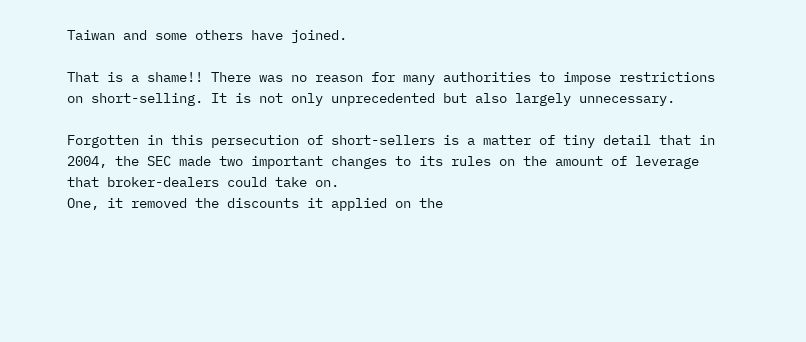Taiwan and some others have joined.

That is a shame!! There was no reason for many authorities to impose restrictions on short-selling. It is not only unprecedented but also largely unnecessary.

Forgotten in this persecution of short-sellers is a matter of tiny detail that in 2004, the SEC made two important changes to its rules on the amount of leverage that broker-dealers could take on.
One, it removed the discounts it applied on the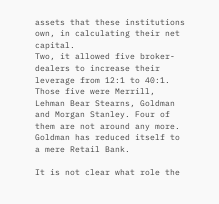assets that these institutions own, in calculating their net capital.
Two, it allowed five broker-dealers to increase their leverage from 12:1 to 40:1. Those five were Merrill, Lehman Bear Stearns, Goldman and Morgan Stanley. Four of them are not around any more. Goldman has reduced itself to a mere Retail Bank.

It is not clear what role the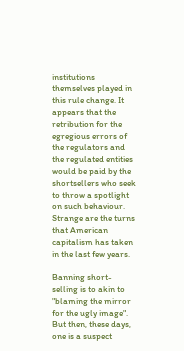institutions themselves played in this rule change. It appears that the retribution for the egregious errors of the regulators and the regulated entities would be paid by the shortsellers who seek to throw a spotlight on such behaviour. Strange are the turns that American capitalism has taken in the last few years.

Banning short-selling is to akin to "blaming the mirror for the ugly image". But then, these days, one is a suspect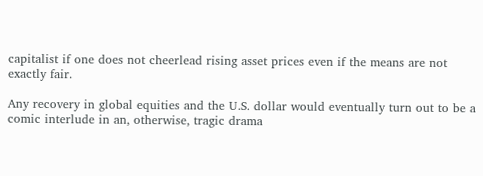capitalist if one does not cheerlead rising asset prices even if the means are not exactly fair.

Any recovery in global equities and the U.S. dollar would eventually turn out to be a comic interlude in an, otherwise, tragic drama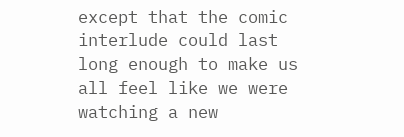except that the comic interlude could last long enough to make us all feel like we were watching a new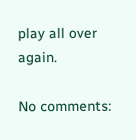play all over again.

No comments: